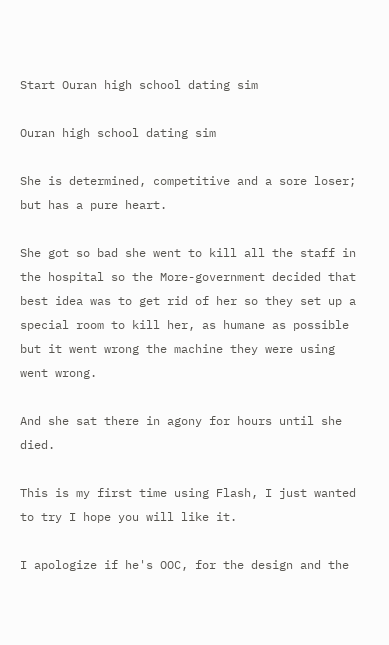Start Ouran high school dating sim

Ouran high school dating sim

She is determined, competitive and a sore loser; but has a pure heart.

She got so bad she went to kill all the staff in the hospital so the More-government decided that best idea was to get rid of her so they set up a special room to kill her, as humane as possible but it went wrong the machine they were using went wrong.

And she sat there in agony for hours until she died.

This is my first time using Flash, I just wanted to try I hope you will like it.

I apologize if he's OOC, for the design and the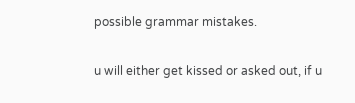possible grammar mistakes.

u will either get kissed or asked out, if u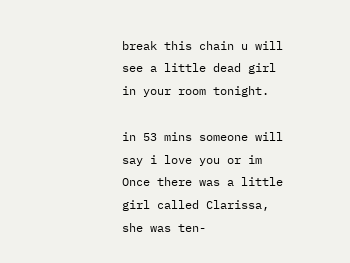break this chain u will see a little dead girl in your room tonight.

in 53 mins someone will say i love you or im Once there was a little girl called Clarissa, she was ten-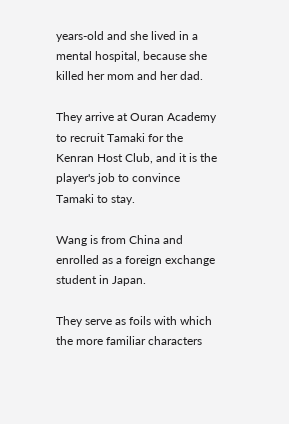years-old and she lived in a mental hospital, because she killed her mom and her dad.

They arrive at Ouran Academy to recruit Tamaki for the Kenran Host Club, and it is the player's job to convince Tamaki to stay.

Wang is from China and enrolled as a foreign exchange student in Japan.

They serve as foils with which the more familiar characters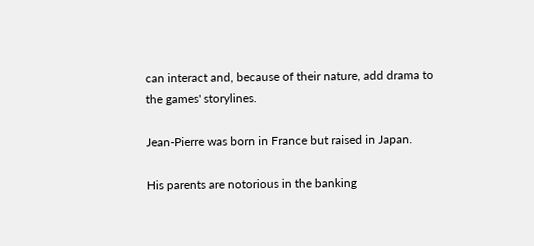can interact and, because of their nature, add drama to the games' storylines.

Jean-Pierre was born in France but raised in Japan.

His parents are notorious in the banking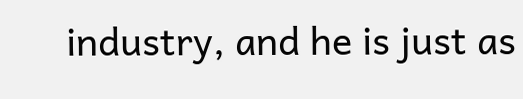industry, and he is just as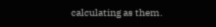calculating as them.